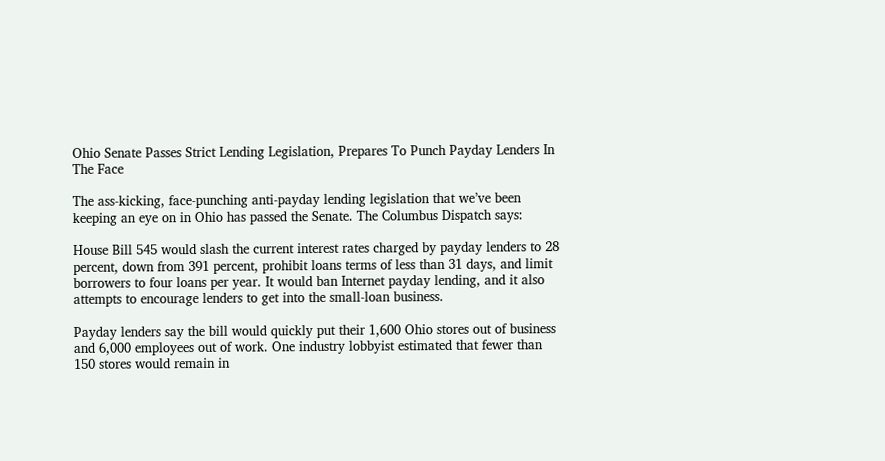Ohio Senate Passes Strict Lending Legislation, Prepares To Punch Payday Lenders In The Face

The ass-kicking, face-punching anti-payday lending legislation that we’ve been keeping an eye on in Ohio has passed the Senate. The Columbus Dispatch says:

House Bill 545 would slash the current interest rates charged by payday lenders to 28 percent, down from 391 percent, prohibit loans terms of less than 31 days, and limit borrowers to four loans per year. It would ban Internet payday lending, and it also attempts to encourage lenders to get into the small-loan business.

Payday lenders say the bill would quickly put their 1,600 Ohio stores out of business and 6,000 employees out of work. One industry lobbyist estimated that fewer than 150 stores would remain in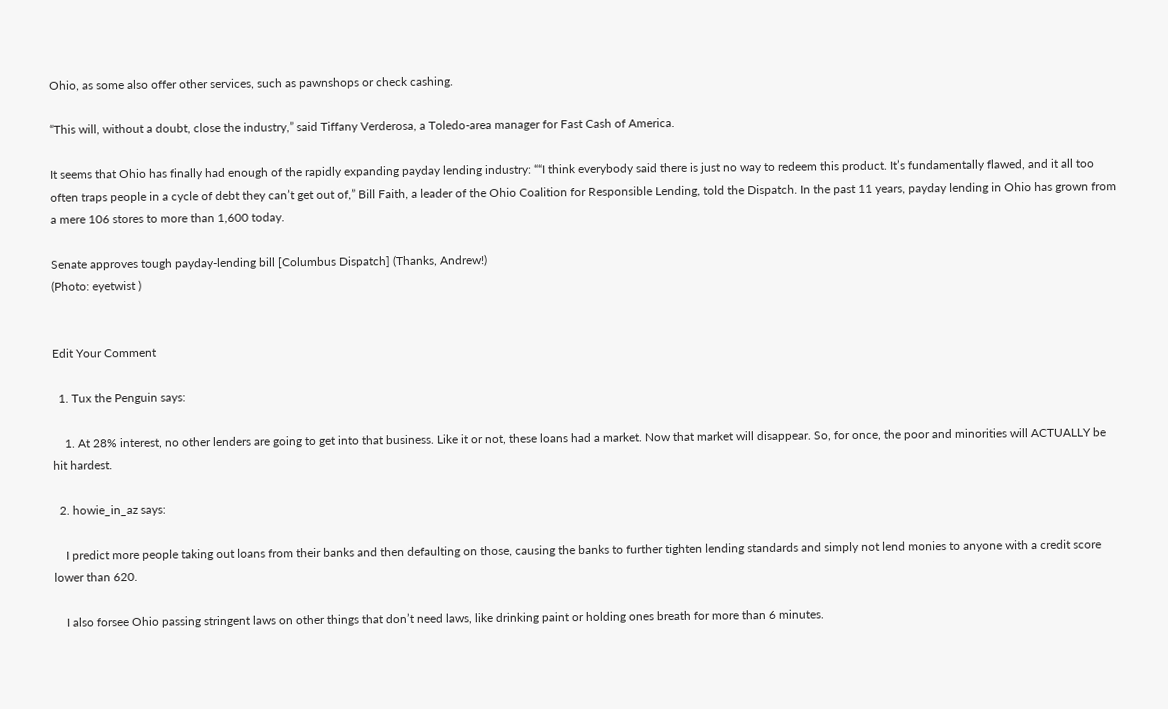Ohio, as some also offer other services, such as pawnshops or check cashing.

“This will, without a doubt, close the industry,” said Tiffany Verderosa, a Toledo-area manager for Fast Cash of America.

It seems that Ohio has finally had enough of the rapidly expanding payday lending industry: ““I think everybody said there is just no way to redeem this product. It’s fundamentally flawed, and it all too often traps people in a cycle of debt they can’t get out of,” Bill Faith, a leader of the Ohio Coalition for Responsible Lending, told the Dispatch. In the past 11 years, payday lending in Ohio has grown from a mere 106 stores to more than 1,600 today.

Senate approves tough payday-lending bill [Columbus Dispatch] (Thanks, Andrew!)
(Photo: eyetwist )


Edit Your Comment

  1. Tux the Penguin says:

    1. At 28% interest, no other lenders are going to get into that business. Like it or not, these loans had a market. Now that market will disappear. So, for once, the poor and minorities will ACTUALLY be hit hardest.

  2. howie_in_az says:

    I predict more people taking out loans from their banks and then defaulting on those, causing the banks to further tighten lending standards and simply not lend monies to anyone with a credit score lower than 620.

    I also forsee Ohio passing stringent laws on other things that don’t need laws, like drinking paint or holding ones breath for more than 6 minutes.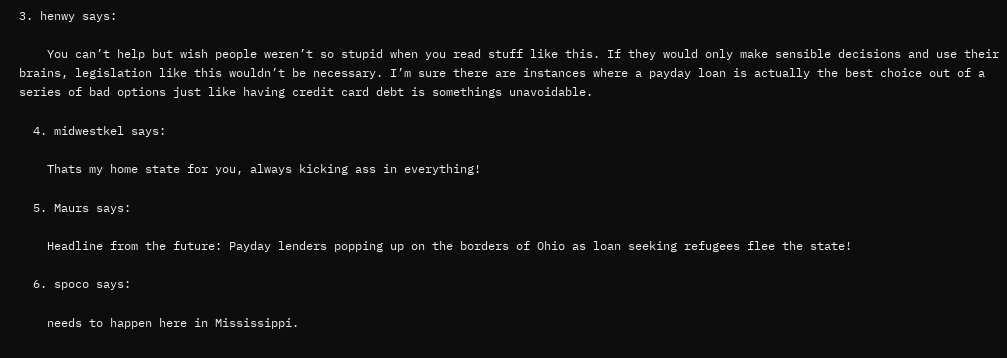3. henwy says:

    You can’t help but wish people weren’t so stupid when you read stuff like this. If they would only make sensible decisions and use their brains, legislation like this wouldn’t be necessary. I’m sure there are instances where a payday loan is actually the best choice out of a series of bad options just like having credit card debt is somethings unavoidable.

  4. midwestkel says:

    Thats my home state for you, always kicking ass in everything!

  5. Maurs says:

    Headline from the future: Payday lenders popping up on the borders of Ohio as loan seeking refugees flee the state!

  6. spoco says:

    needs to happen here in Mississippi.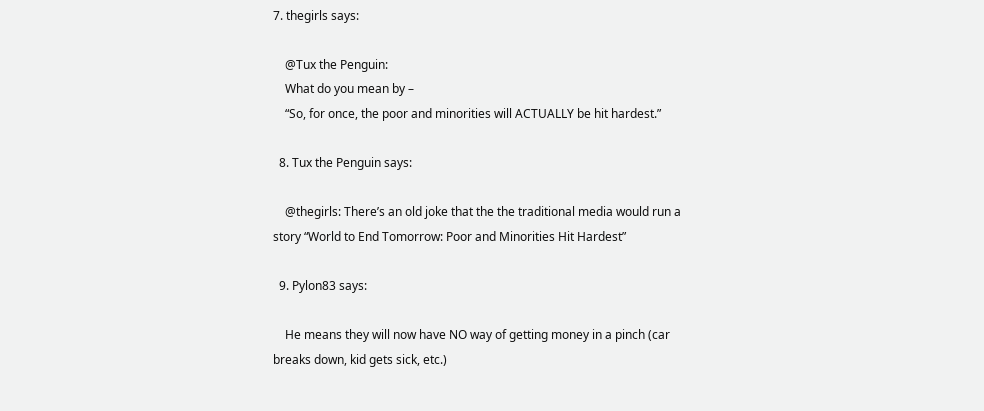7. thegirls says:

    @Tux the Penguin:
    What do you mean by –
    “So, for once, the poor and minorities will ACTUALLY be hit hardest.”

  8. Tux the Penguin says:

    @thegirls: There’s an old joke that the the traditional media would run a story “World to End Tomorrow: Poor and Minorities Hit Hardest”

  9. Pylon83 says:

    He means they will now have NO way of getting money in a pinch (car breaks down, kid gets sick, etc.)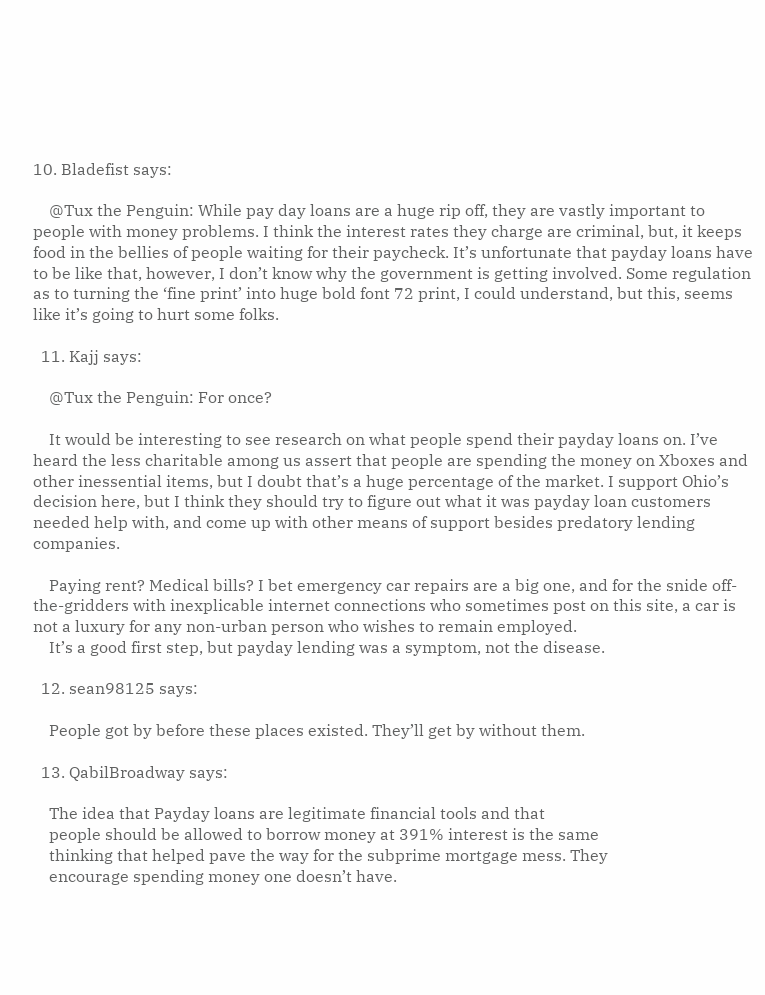10. Bladefist says:

    @Tux the Penguin: While pay day loans are a huge rip off, they are vastly important to people with money problems. I think the interest rates they charge are criminal, but, it keeps food in the bellies of people waiting for their paycheck. It’s unfortunate that payday loans have to be like that, however, I don’t know why the government is getting involved. Some regulation as to turning the ‘fine print’ into huge bold font 72 print, I could understand, but this, seems like it’s going to hurt some folks.

  11. Kajj says:

    @Tux the Penguin: For once?

    It would be interesting to see research on what people spend their payday loans on. I’ve heard the less charitable among us assert that people are spending the money on Xboxes and other inessential items, but I doubt that’s a huge percentage of the market. I support Ohio’s decision here, but I think they should try to figure out what it was payday loan customers needed help with, and come up with other means of support besides predatory lending companies.

    Paying rent? Medical bills? I bet emergency car repairs are a big one, and for the snide off-the-gridders with inexplicable internet connections who sometimes post on this site, a car is not a luxury for any non-urban person who wishes to remain employed.
    It’s a good first step, but payday lending was a symptom, not the disease.

  12. sean98125 says:

    People got by before these places existed. They’ll get by without them.

  13. QabilBroadway says:

    The idea that Payday loans are legitimate financial tools and that
    people should be allowed to borrow money at 391% interest is the same
    thinking that helped pave the way for the subprime mortgage mess. They
    encourage spending money one doesn’t have.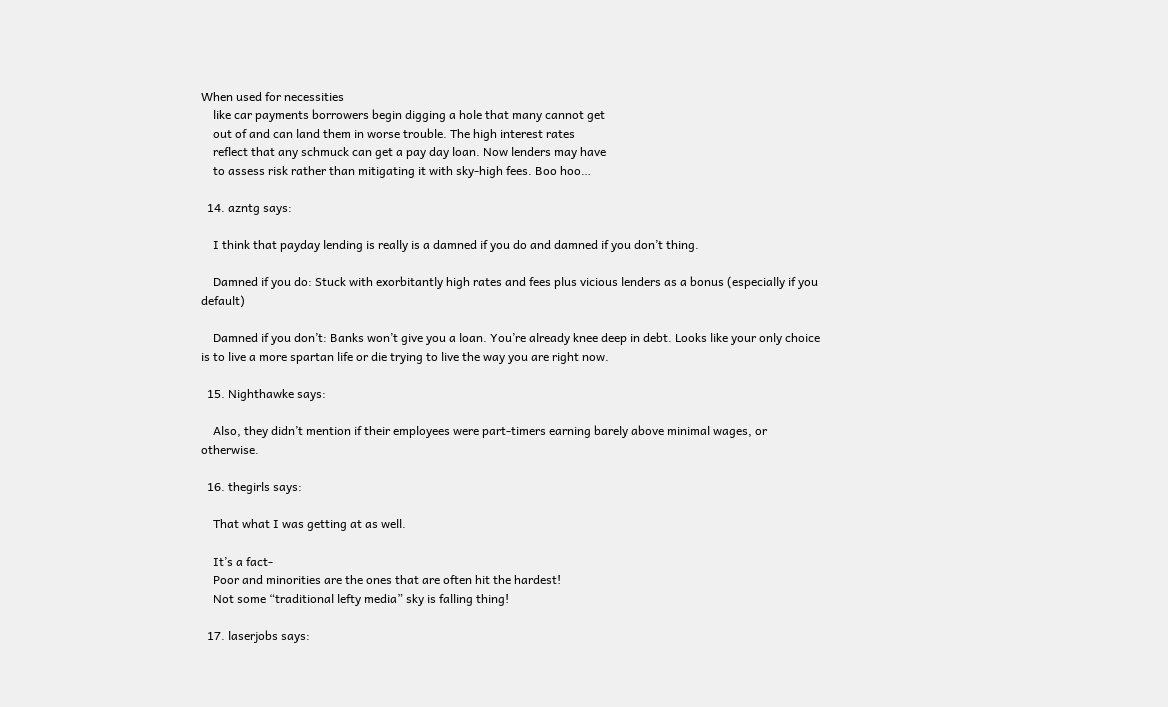When used for necessities
    like car payments borrowers begin digging a hole that many cannot get
    out of and can land them in worse trouble. The high interest rates
    reflect that any schmuck can get a pay day loan. Now lenders may have
    to assess risk rather than mitigating it with sky-high fees. Boo hoo…

  14. azntg says:

    I think that payday lending is really is a damned if you do and damned if you don’t thing.

    Damned if you do: Stuck with exorbitantly high rates and fees plus vicious lenders as a bonus (especially if you default)

    Damned if you don’t: Banks won’t give you a loan. You’re already knee deep in debt. Looks like your only choice is to live a more spartan life or die trying to live the way you are right now.

  15. Nighthawke says:

    Also, they didn’t mention if their employees were part-timers earning barely above minimal wages, or otherwise.

  16. thegirls says:

    That what I was getting at as well.

    It’s a fact-
    Poor and minorities are the ones that are often hit the hardest!
    Not some “traditional lefty media” sky is falling thing!

  17. laserjobs says: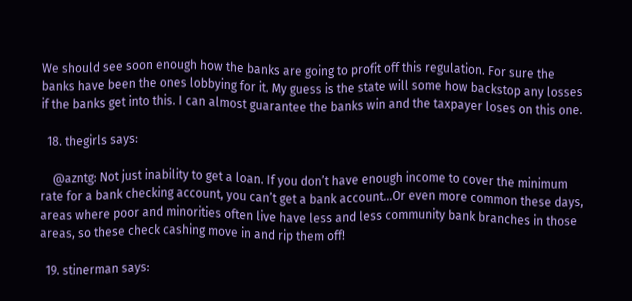We should see soon enough how the banks are going to profit off this regulation. For sure the banks have been the ones lobbying for it. My guess is the state will some how backstop any losses if the banks get into this. I can almost guarantee the banks win and the taxpayer loses on this one.

  18. thegirls says:

    @azntg: Not just inability to get a loan. If you don’t have enough income to cover the minimum rate for a bank checking account, you can’t get a bank account…Or even more common these days, areas where poor and minorities often live have less and less community bank branches in those areas, so these check cashing move in and rip them off!

  19. stinerman says: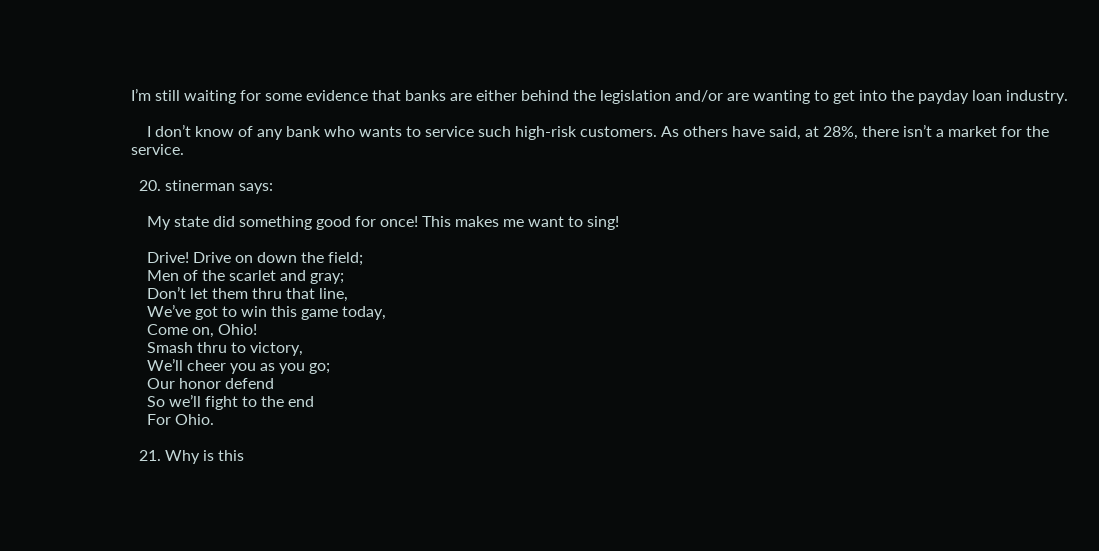I’m still waiting for some evidence that banks are either behind the legislation and/or are wanting to get into the payday loan industry.

    I don’t know of any bank who wants to service such high-risk customers. As others have said, at 28%, there isn’t a market for the service.

  20. stinerman says:

    My state did something good for once! This makes me want to sing!

    Drive! Drive on down the field;
    Men of the scarlet and gray;
    Don’t let them thru that line,
    We’ve got to win this game today,
    Come on, Ohio!
    Smash thru to victory,
    We’ll cheer you as you go;
    Our honor defend
    So we’ll fight to the end
    For Ohio.

  21. Why is this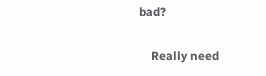bad?

    Really need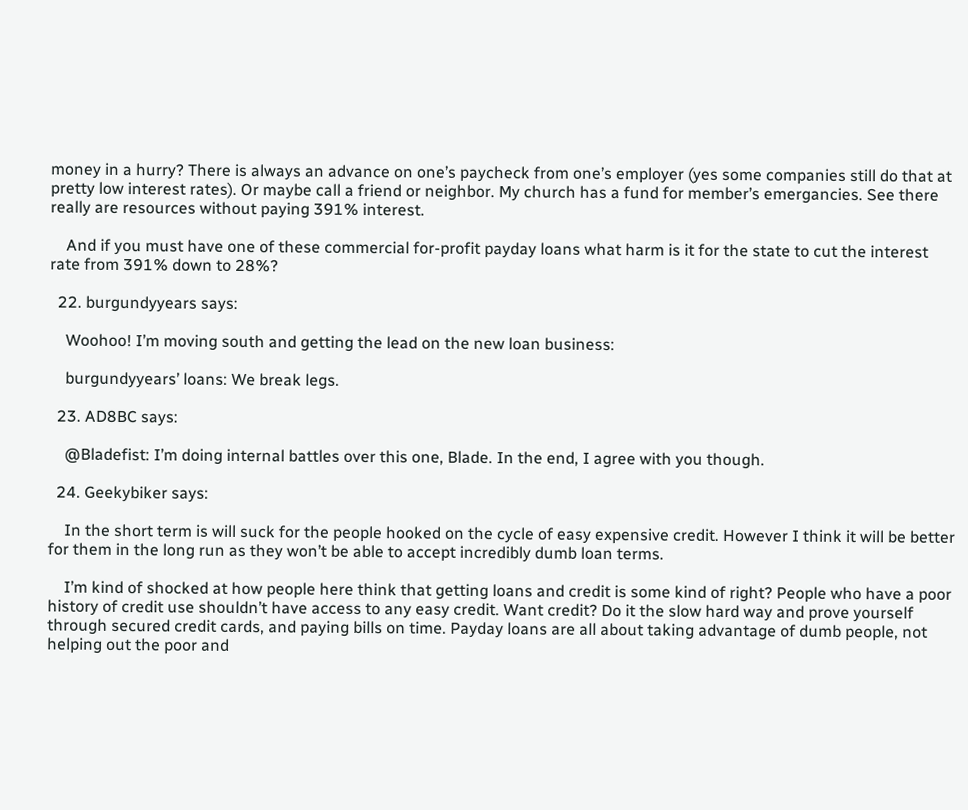money in a hurry? There is always an advance on one’s paycheck from one’s employer (yes some companies still do that at pretty low interest rates). Or maybe call a friend or neighbor. My church has a fund for member’s emergancies. See there really are resources without paying 391% interest.

    And if you must have one of these commercial for-profit payday loans what harm is it for the state to cut the interest rate from 391% down to 28%?

  22. burgundyyears says:

    Woohoo! I’m moving south and getting the lead on the new loan business:

    burgundyyears’ loans: We break legs.

  23. AD8BC says:

    @Bladefist: I’m doing internal battles over this one, Blade. In the end, I agree with you though.

  24. Geekybiker says:

    In the short term is will suck for the people hooked on the cycle of easy expensive credit. However I think it will be better for them in the long run as they won’t be able to accept incredibly dumb loan terms.

    I’m kind of shocked at how people here think that getting loans and credit is some kind of right? People who have a poor history of credit use shouldn’t have access to any easy credit. Want credit? Do it the slow hard way and prove yourself through secured credit cards, and paying bills on time. Payday loans are all about taking advantage of dumb people, not helping out the poor and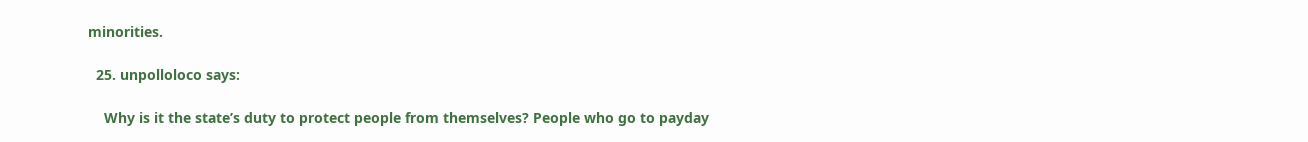minorities.

  25. unpolloloco says:

    Why is it the state’s duty to protect people from themselves? People who go to payday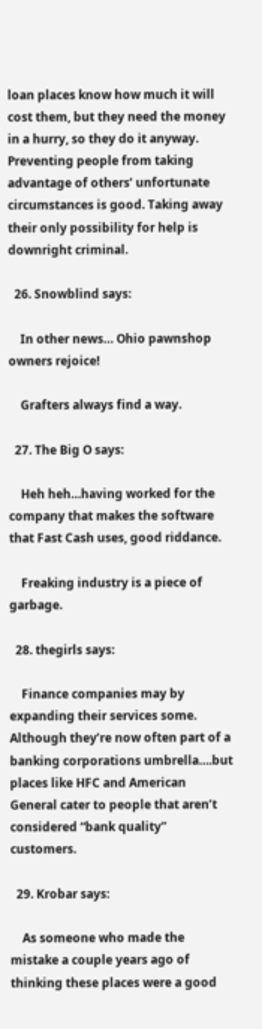loan places know how much it will cost them, but they need the money in a hurry, so they do it anyway. Preventing people from taking advantage of others’ unfortunate circumstances is good. Taking away their only possibility for help is downright criminal.

  26. Snowblind says:

    In other news… Ohio pawnshop owners rejoice!

    Grafters always find a way.

  27. The Big O says:

    Heh heh…having worked for the company that makes the software that Fast Cash uses, good riddance.

    Freaking industry is a piece of garbage.

  28. thegirls says:

    Finance companies may by expanding their services some. Although they’re now often part of a banking corporations umbrella….but places like HFC and American General cater to people that aren’t considered “bank quality” customers.

  29. Krobar says:

    As someone who made the mistake a couple years ago of thinking these places were a good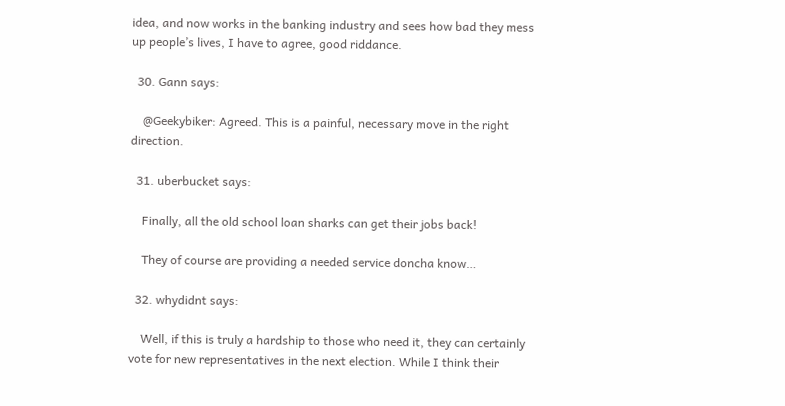idea, and now works in the banking industry and sees how bad they mess up people’s lives, I have to agree, good riddance.

  30. Gann says:

    @Geekybiker: Agreed. This is a painful, necessary move in the right direction.

  31. uberbucket says:

    Finally, all the old school loan sharks can get their jobs back!

    They of course are providing a needed service doncha know…

  32. whydidnt says:

    Well, if this is truly a hardship to those who need it, they can certainly vote for new representatives in the next election. While I think their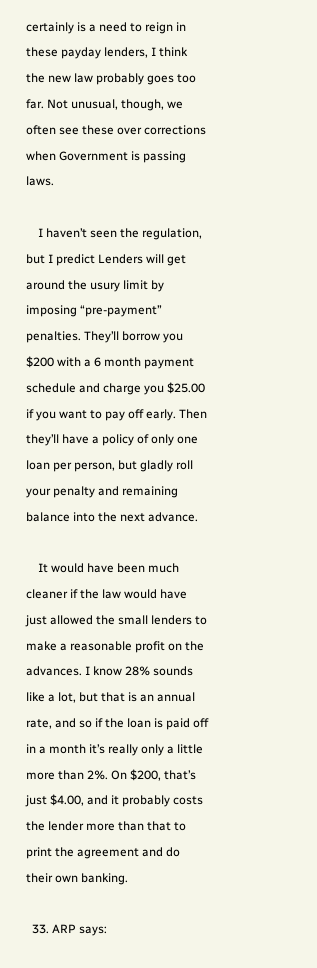certainly is a need to reign in these payday lenders, I think the new law probably goes too far. Not unusual, though, we often see these over corrections when Government is passing laws.

    I haven’t seen the regulation, but I predict Lenders will get around the usury limit by imposing “pre-payment” penalties. They’ll borrow you $200 with a 6 month payment schedule and charge you $25.00 if you want to pay off early. Then they’ll have a policy of only one loan per person, but gladly roll your penalty and remaining balance into the next advance.

    It would have been much cleaner if the law would have just allowed the small lenders to make a reasonable profit on the advances. I know 28% sounds like a lot, but that is an annual rate, and so if the loan is paid off in a month it’s really only a little more than 2%. On $200, that’s just $4.00, and it probably costs the lender more than that to print the agreement and do their own banking.

  33. ARP says: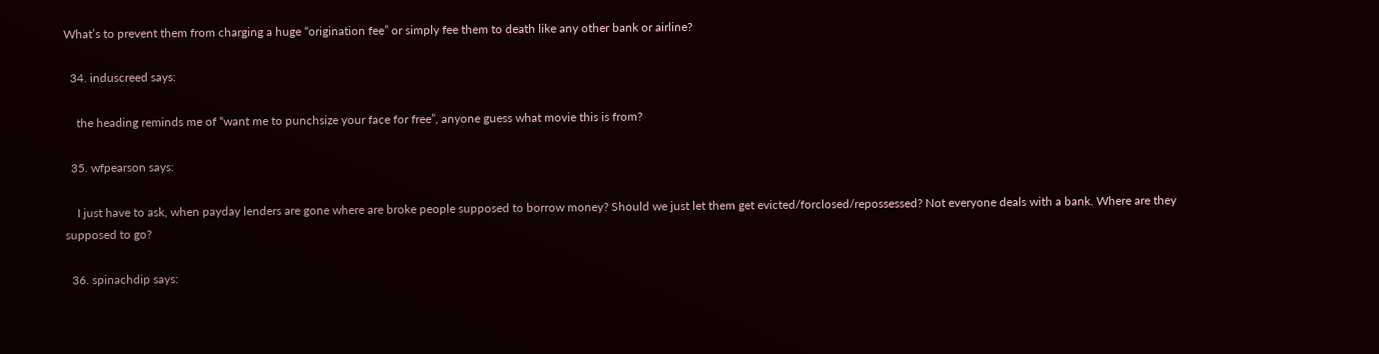What’s to prevent them from charging a huge “origination fee” or simply fee them to death like any other bank or airline?

  34. induscreed says:

    the heading reminds me of “want me to punchsize your face for free”, anyone guess what movie this is from?

  35. wfpearson says:

    I just have to ask, when payday lenders are gone where are broke people supposed to borrow money? Should we just let them get evicted/forclosed/repossessed? Not everyone deals with a bank. Where are they supposed to go?

  36. spinachdip says: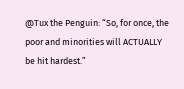@Tux the Penguin: “So, for once, the poor and minorities will ACTUALLY be hit hardest.”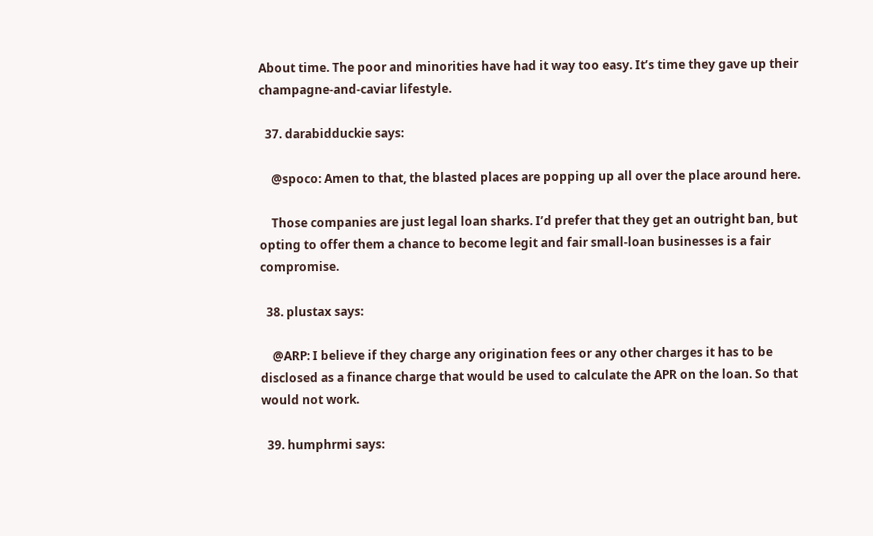About time. The poor and minorities have had it way too easy. It’s time they gave up their champagne-and-caviar lifestyle.

  37. darabidduckie says:

    @spoco: Amen to that, the blasted places are popping up all over the place around here.

    Those companies are just legal loan sharks. I’d prefer that they get an outright ban, but opting to offer them a chance to become legit and fair small-loan businesses is a fair compromise.

  38. plustax says:

    @ARP: I believe if they charge any origination fees or any other charges it has to be disclosed as a finance charge that would be used to calculate the APR on the loan. So that would not work.

  39. humphrmi says: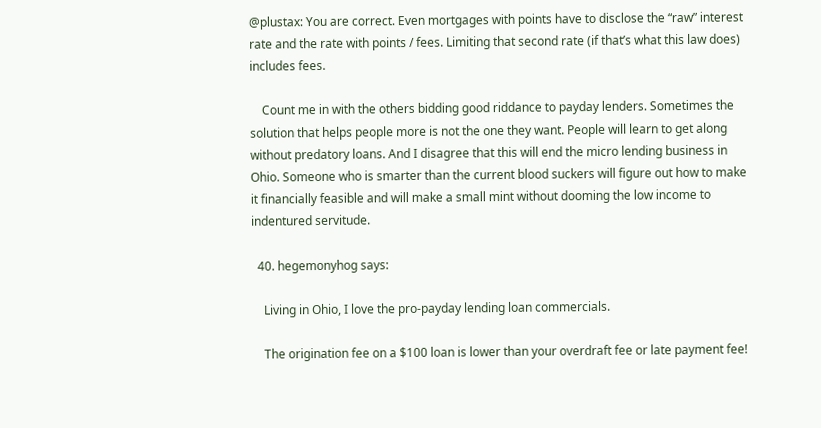@plustax: You are correct. Even mortgages with points have to disclose the “raw” interest rate and the rate with points / fees. Limiting that second rate (if that’s what this law does) includes fees.

    Count me in with the others bidding good riddance to payday lenders. Sometimes the solution that helps people more is not the one they want. People will learn to get along without predatory loans. And I disagree that this will end the micro lending business in Ohio. Someone who is smarter than the current blood suckers will figure out how to make it financially feasible and will make a small mint without dooming the low income to indentured servitude.

  40. hegemonyhog says:

    Living in Ohio, I love the pro-payday lending loan commercials.

    The origination fee on a $100 loan is lower than your overdraft fee or late payment fee!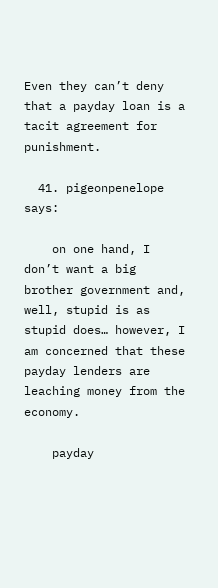Even they can’t deny that a payday loan is a tacit agreement for punishment.

  41. pigeonpenelope says:

    on one hand, I don’t want a big brother government and, well, stupid is as stupid does… however, I am concerned that these payday lenders are leaching money from the economy.

    payday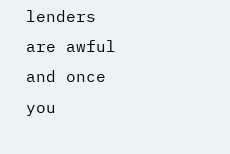lenders are awful and once you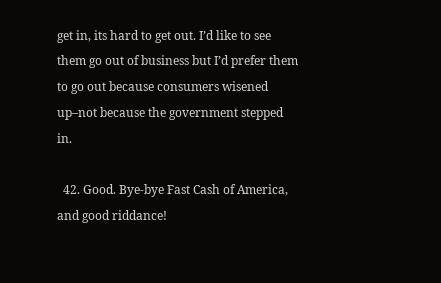get in, its hard to get out. I’d like to see them go out of business but I’d prefer them to go out because consumers wisened up–not because the government stepped in.

  42. Good. Bye-bye Fast Cash of America, and good riddance!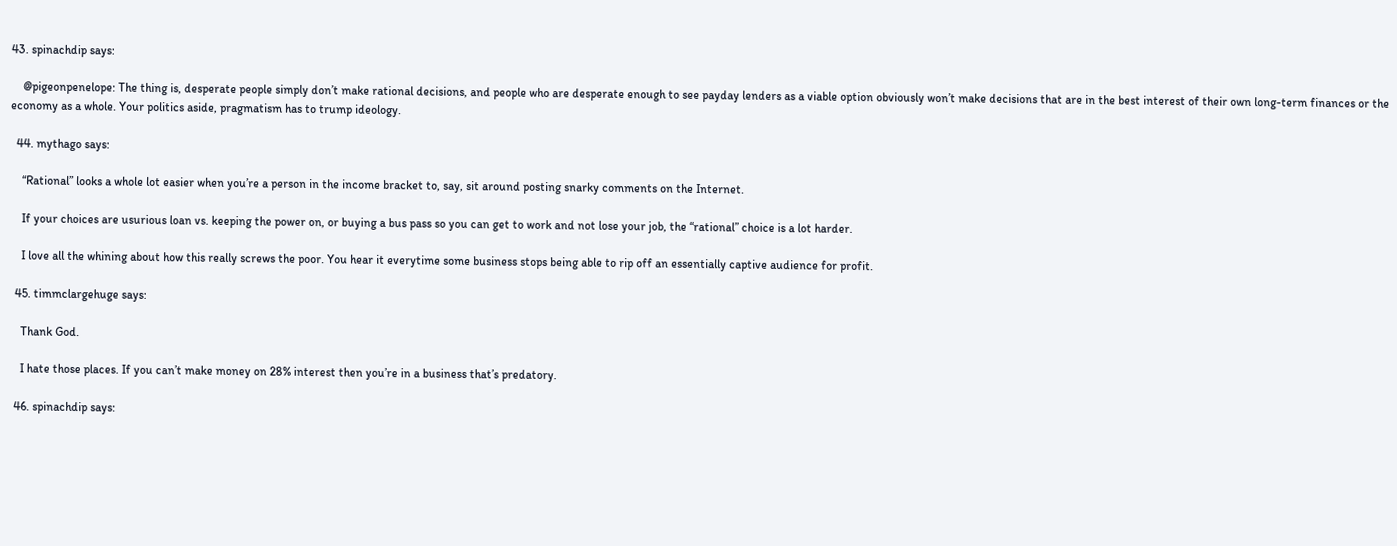43. spinachdip says:

    @pigeonpenelope: The thing is, desperate people simply don’t make rational decisions, and people who are desperate enough to see payday lenders as a viable option obviously won’t make decisions that are in the best interest of their own long-term finances or the economy as a whole. Your politics aside, pragmatism has to trump ideology.

  44. mythago says:

    “Rational” looks a whole lot easier when you’re a person in the income bracket to, say, sit around posting snarky comments on the Internet.

    If your choices are usurious loan vs. keeping the power on, or buying a bus pass so you can get to work and not lose your job, the “rational” choice is a lot harder.

    I love all the whining about how this really screws the poor. You hear it everytime some business stops being able to rip off an essentially captive audience for profit.

  45. timmclargehuge says:

    Thank God.

    I hate those places. If you can’t make money on 28% interest then you’re in a business that’s predatory.

  46. spinachdip says: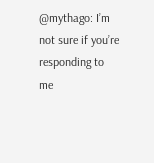@mythago: I’m not sure if you’re responding to me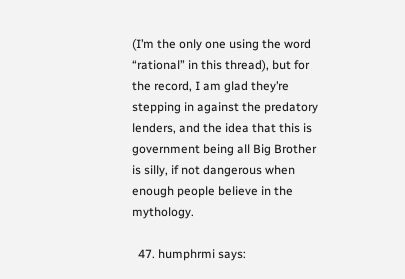(I’m the only one using the word “rational” in this thread), but for the record, I am glad they’re stepping in against the predatory lenders, and the idea that this is government being all Big Brother is silly, if not dangerous when enough people believe in the mythology.

  47. humphrmi says: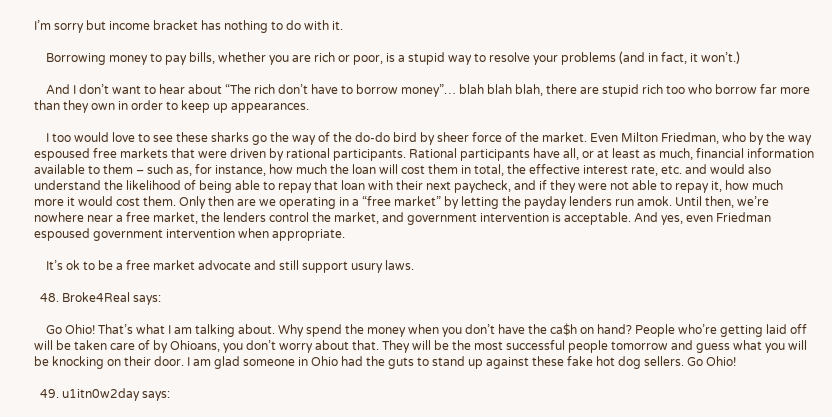I’m sorry but income bracket has nothing to do with it.

    Borrowing money to pay bills, whether you are rich or poor, is a stupid way to resolve your problems (and in fact, it won’t.)

    And I don’t want to hear about “The rich don’t have to borrow money”… blah blah blah, there are stupid rich too who borrow far more than they own in order to keep up appearances.

    I too would love to see these sharks go the way of the do-do bird by sheer force of the market. Even Milton Friedman, who by the way espoused free markets that were driven by rational participants. Rational participants have all, or at least as much, financial information available to them – such as, for instance, how much the loan will cost them in total, the effective interest rate, etc. and would also understand the likelihood of being able to repay that loan with their next paycheck, and if they were not able to repay it, how much more it would cost them. Only then are we operating in a “free market” by letting the payday lenders run amok. Until then, we’re nowhere near a free market, the lenders control the market, and government intervention is acceptable. And yes, even Friedman espoused government intervention when appropriate.

    It’s ok to be a free market advocate and still support usury laws.

  48. Broke4Real says:

    Go Ohio! That’s what I am talking about. Why spend the money when you don’t have the ca$h on hand? People who’re getting laid off will be taken care of by Ohioans, you don’t worry about that. They will be the most successful people tomorrow and guess what you will be knocking on their door. I am glad someone in Ohio had the guts to stand up against these fake hot dog sellers. Go Ohio!

  49. u1itn0w2day says: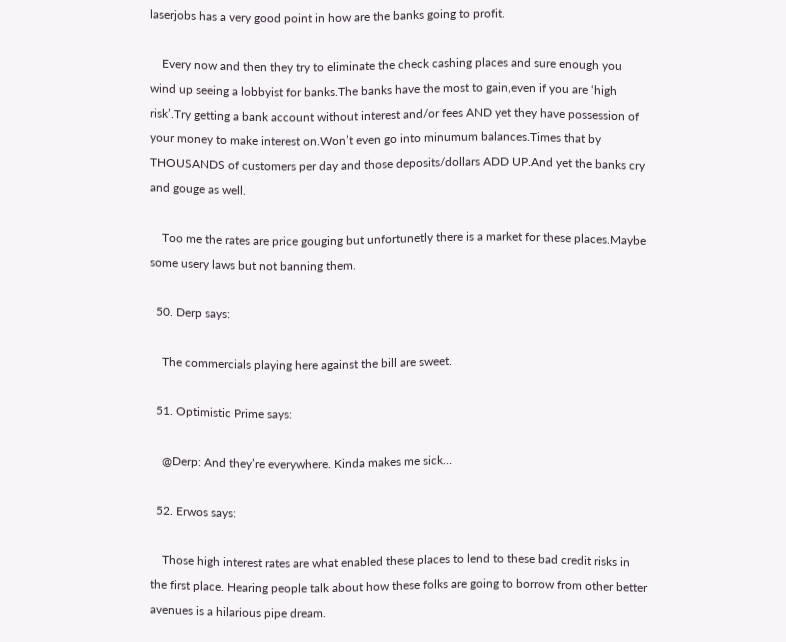laserjobs has a very good point in how are the banks going to profit.

    Every now and then they try to eliminate the check cashing places and sure enough you wind up seeing a lobbyist for banks.The banks have the most to gain,even if you are ‘high risk’.Try getting a bank account without interest and/or fees AND yet they have possession of your money to make interest on.Won’t even go into minumum balances.Times that by THOUSANDS of customers per day and those deposits/dollars ADD UP.And yet the banks cry and gouge as well.

    Too me the rates are price gouging but unfortunetly there is a market for these places.Maybe some usery laws but not banning them.

  50. Derp says:

    The commercials playing here against the bill are sweet.

  51. Optimistic Prime says:

    @Derp: And they’re everywhere. Kinda makes me sick…

  52. Erwos says:

    Those high interest rates are what enabled these places to lend to these bad credit risks in the first place. Hearing people talk about how these folks are going to borrow from other better avenues is a hilarious pipe dream.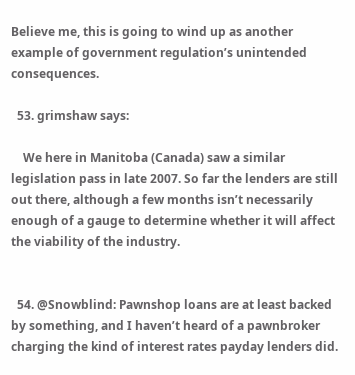Believe me, this is going to wind up as another example of government regulation’s unintended consequences.

  53. grimshaw says:

    We here in Manitoba (Canada) saw a similar legislation pass in late 2007. So far the lenders are still out there, although a few months isn’t necessarily enough of a gauge to determine whether it will affect the viability of the industry.


  54. @Snowblind: Pawnshop loans are at least backed by something, and I haven’t heard of a pawnbroker charging the kind of interest rates payday lenders did.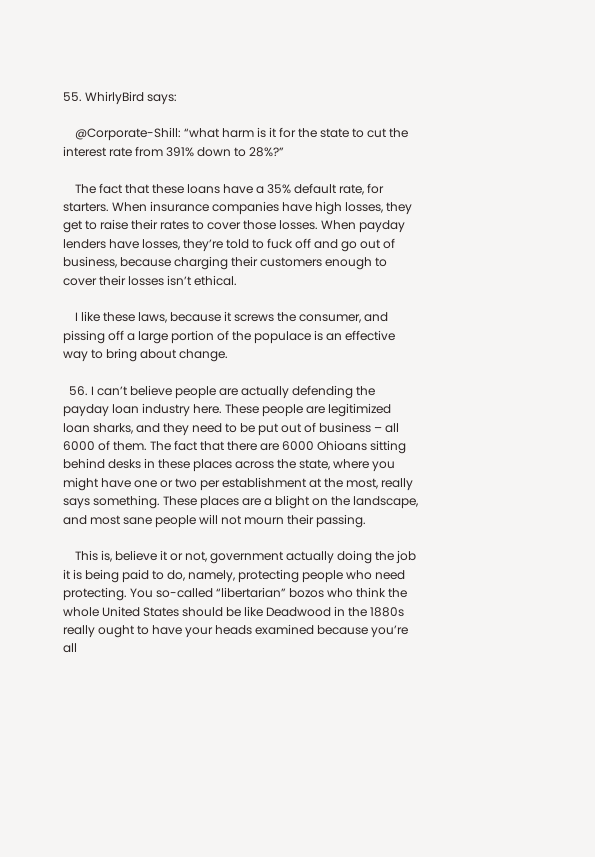55. WhirlyBird says:

    @Corporate-Shill: “what harm is it for the state to cut the interest rate from 391% down to 28%?”

    The fact that these loans have a 35% default rate, for starters. When insurance companies have high losses, they get to raise their rates to cover those losses. When payday lenders have losses, they’re told to fuck off and go out of business, because charging their customers enough to cover their losses isn’t ethical.

    I like these laws, because it screws the consumer, and pissing off a large portion of the populace is an effective way to bring about change.

  56. I can’t believe people are actually defending the payday loan industry here. These people are legitimized loan sharks, and they need to be put out of business – all 6000 of them. The fact that there are 6000 Ohioans sitting behind desks in these places across the state, where you might have one or two per establishment at the most, really says something. These places are a blight on the landscape, and most sane people will not mourn their passing.

    This is, believe it or not, government actually doing the job it is being paid to do, namely, protecting people who need protecting. You so-called “libertarian” bozos who think the whole United States should be like Deadwood in the 1880s really ought to have your heads examined because you’re all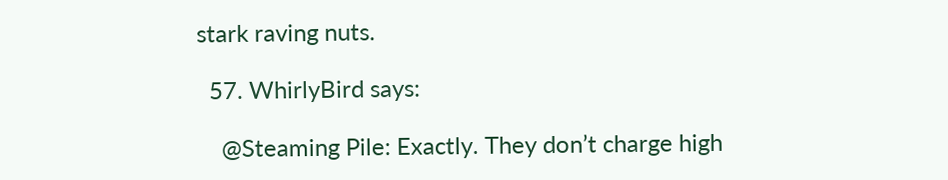stark raving nuts.

  57. WhirlyBird says:

    @Steaming Pile: Exactly. They don’t charge high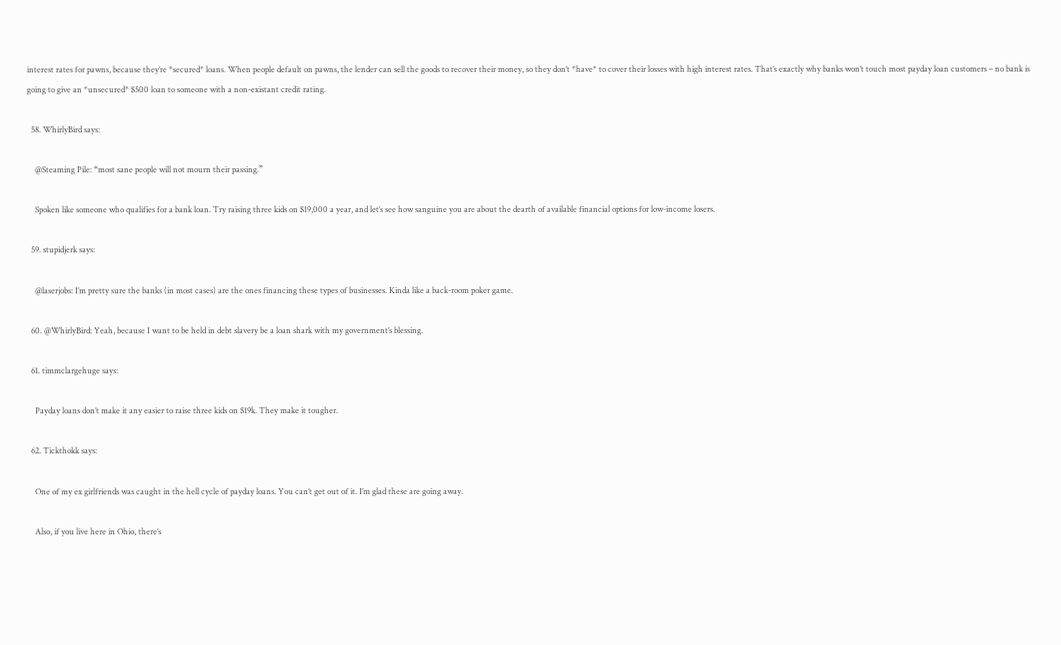interest rates for pawns, because they’re *secured* loans. When people default on pawns, the lender can sell the goods to recover their money, so they don’t *have* to cover their losses with high interest rates. That’s exactly why banks won’t touch most payday loan customers – no bank is going to give an *unsecured* $500 loan to someone with a non-existant credit rating.

  58. WhirlyBird says:

    @Steaming Pile: “most sane people will not mourn their passing.”

    Spoken like someone who qualifies for a bank loan. Try raising three kids on $19,000 a year, and let’s see how sanguine you are about the dearth of available financial options for low-income losers.

  59. stupidjerk says:

    @laserjobs: I’m pretty sure the banks (in most cases) are the ones financing these types of businesses. Kinda like a back-room poker game.

  60. @WhirlyBird: Yeah, because I want to be held in debt slavery be a loan shark with my government’s blessing.

  61. timmclargehuge says:

    Payday loans don’t make it any easier to raise three kids on $19k. They make it tougher.

  62. Tickthokk says:

    One of my ex girlfriends was caught in the hell cycle of payday loans. You can’t get out of it. I’m glad these are going away.

    Also, if you live here in Ohio, there’s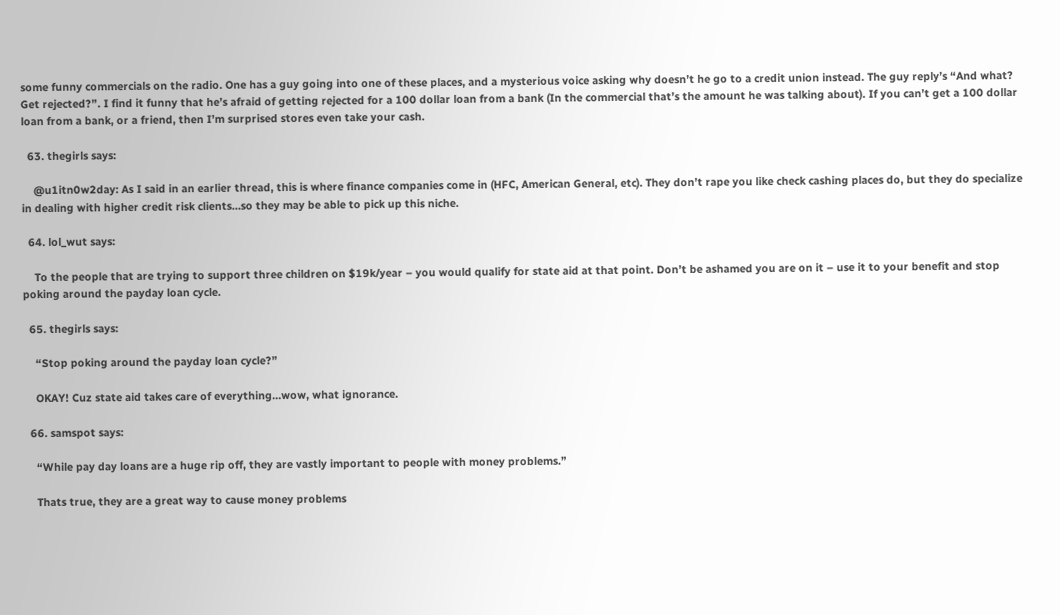some funny commercials on the radio. One has a guy going into one of these places, and a mysterious voice asking why doesn’t he go to a credit union instead. The guy reply’s “And what? Get rejected?”. I find it funny that he’s afraid of getting rejected for a 100 dollar loan from a bank (In the commercial that’s the amount he was talking about). If you can’t get a 100 dollar loan from a bank, or a friend, then I’m surprised stores even take your cash.

  63. thegirls says:

    @u1itn0w2day: As I said in an earlier thread, this is where finance companies come in (HFC, American General, etc). They don’t rape you like check cashing places do, but they do specialize in dealing with higher credit risk clients…so they may be able to pick up this niche.

  64. lol_wut says:

    To the people that are trying to support three children on $19k/year – you would qualify for state aid at that point. Don’t be ashamed you are on it – use it to your benefit and stop poking around the payday loan cycle.

  65. thegirls says:

    “Stop poking around the payday loan cycle?”

    OKAY! Cuz state aid takes care of everything…wow, what ignorance.

  66. samspot says:

    “While pay day loans are a huge rip off, they are vastly important to people with money problems.”

    Thats true, they are a great way to cause money problems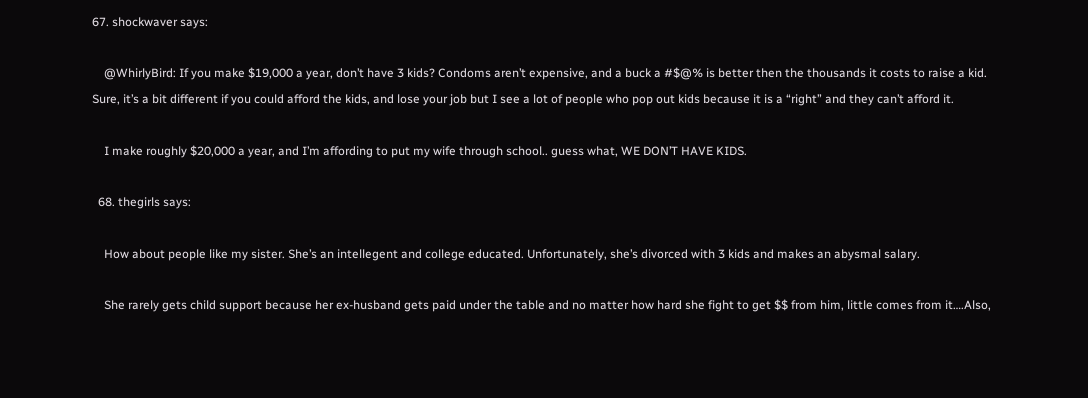67. shockwaver says:

    @WhirlyBird: If you make $19,000 a year, don’t have 3 kids? Condoms aren’t expensive, and a buck a #$@% is better then the thousands it costs to raise a kid. Sure, it’s a bit different if you could afford the kids, and lose your job but I see a lot of people who pop out kids because it is a “right” and they can’t afford it.

    I make roughly $20,000 a year, and I’m affording to put my wife through school.. guess what, WE DON’T HAVE KIDS.

  68. thegirls says:

    How about people like my sister. She’s an intellegent and college educated. Unfortunately, she’s divorced with 3 kids and makes an abysmal salary.

    She rarely gets child support because her ex-husband gets paid under the table and no matter how hard she fight to get $$ from him, little comes from it….Also,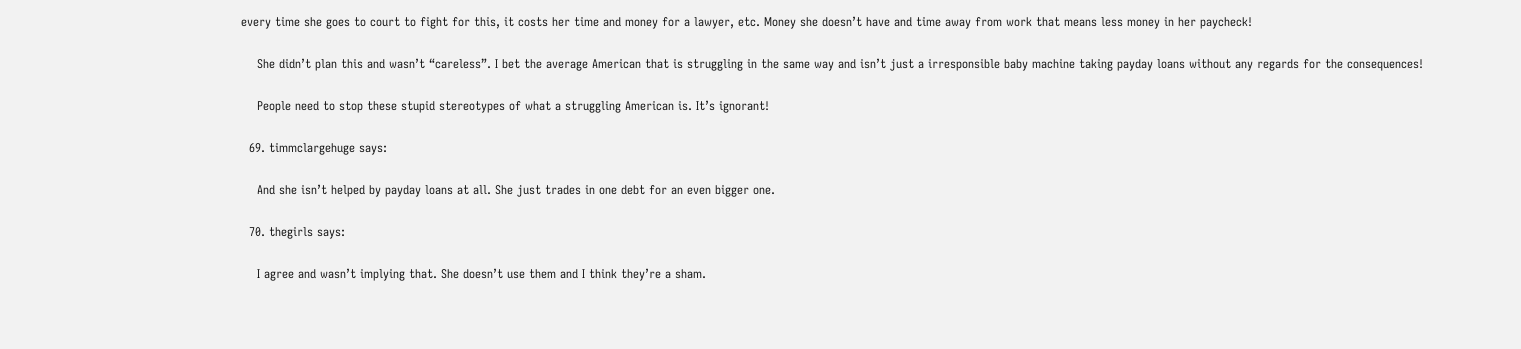every time she goes to court to fight for this, it costs her time and money for a lawyer, etc. Money she doesn’t have and time away from work that means less money in her paycheck!

    She didn’t plan this and wasn’t “careless”. I bet the average American that is struggling in the same way and isn’t just a irresponsible baby machine taking payday loans without any regards for the consequences!

    People need to stop these stupid stereotypes of what a struggling American is. It’s ignorant!

  69. timmclargehuge says:

    And she isn’t helped by payday loans at all. She just trades in one debt for an even bigger one.

  70. thegirls says:

    I agree and wasn’t implying that. She doesn’t use them and I think they’re a sham.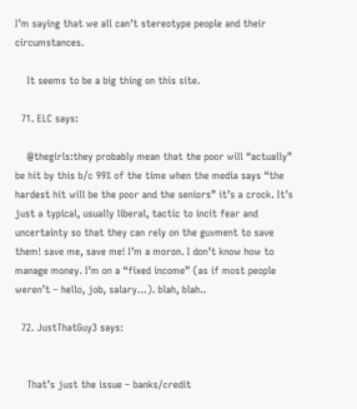I’m saying that we all can’t stereotype people and their circumstances.

    It seems to be a big thing on this site.

  71. ELC says:

    @thegirls:they probably mean that the poor will “actually” be hit by this b/c 99% of the time when the media says “the hardest hit will be the poor and the seniors” it’s a crock. It’s just a typical, usually liberal, tactic to incit fear and uncertainty so that they can rely on the guvment to save them! save me, save me! I’m a moron. I don’t know how to manage money. I’m on a “fixed income” (as if most people weren’t – hello, job, salary…). blah, blah..

  72. JustThatGuy3 says:


    That’s just the issue – banks/credit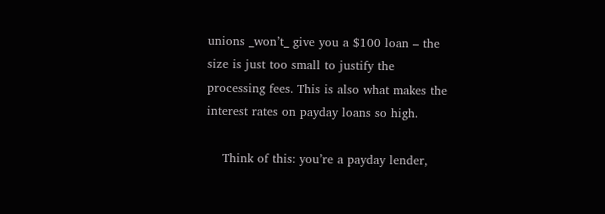unions _won’t_ give you a $100 loan – the size is just too small to justify the processing fees. This is also what makes the interest rates on payday loans so high.

    Think of this: you’re a payday lender,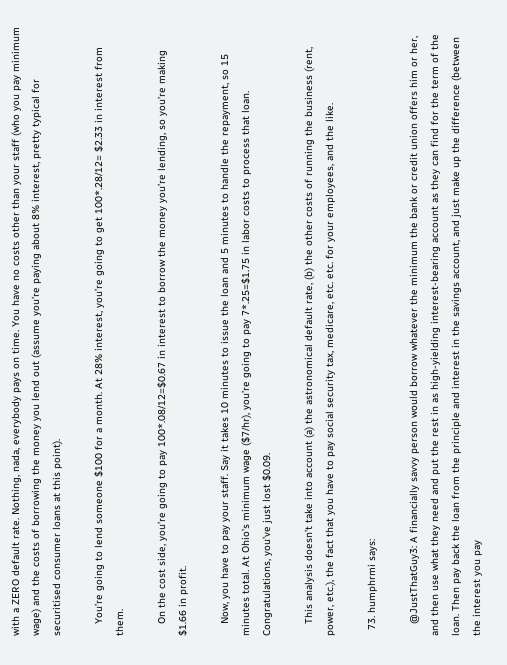with a ZERO default rate. Nothing, nada, everybody pays on time. You have no costs other than your staff (who you pay minimum wage) and the costs of borrowing the money you lend out (assume you’re paying about 8% interest, pretty typical for securitised consumer loans at this point).

    You’re going to lend someone $100 for a month. At 28% interest, you’re going to get 100*.28/12= $2.33 in interest from them.

    On the cost side, you’re going to pay 100*.08/12=$0.67 in interest to borrow the money you’re lending, so you’re making $1.66 in profit.

    Now, you have to pay your staff. Say it takes 10 minutes to issue the loan and 5 minutes to handle the repayment, so 15 minutes total. At Ohio’s minimum wage ($7/hr), you’re going to pay 7*.25=$1.75 in labor costs to process that loan. Congratulations, you’ve just lost $0.09.

    This analysis doesn’t take into account (a) the astronomical default rate, (b) the other costs of running the business (rent, power, etc.), the fact that you have to pay social security tax, medicare, etc. etc. for your employees, and the like.

  73. humphrmi says:

    @JustThatGuy3: A financially savvy person would borrow whatever the minimum the bank or credit union offers him or her, and then use what they need and put the rest in as high-yielding interest-bearing account as they can find for the term of the loan. Then pay back the loan from the principle and interest in the savings account, and just make up the difference (between the interest you pay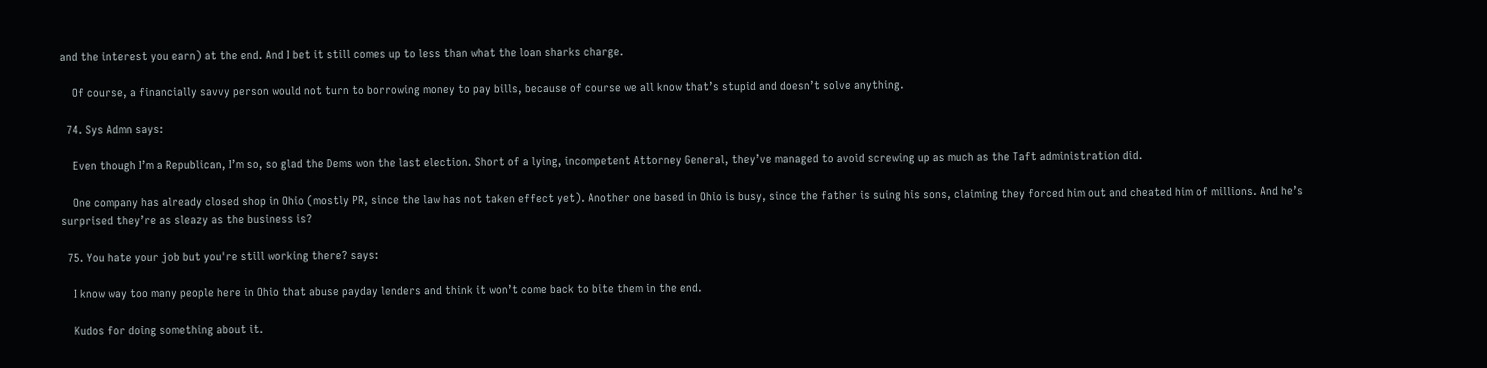and the interest you earn) at the end. And I bet it still comes up to less than what the loan sharks charge.

    Of course, a financially savvy person would not turn to borrowing money to pay bills, because of course we all know that’s stupid and doesn’t solve anything.

  74. Sys Admn says:

    Even though I’m a Republican, I’m so, so glad the Dems won the last election. Short of a lying, incompetent Attorney General, they’ve managed to avoid screwing up as much as the Taft administration did.

    One company has already closed shop in Ohio (mostly PR, since the law has not taken effect yet). Another one based in Ohio is busy, since the father is suing his sons, claiming they forced him out and cheated him of millions. And he’s surprised they’re as sleazy as the business is?

  75. You hate your job but you're still working there? says:

    I know way too many people here in Ohio that abuse payday lenders and think it won’t come back to bite them in the end.

    Kudos for doing something about it.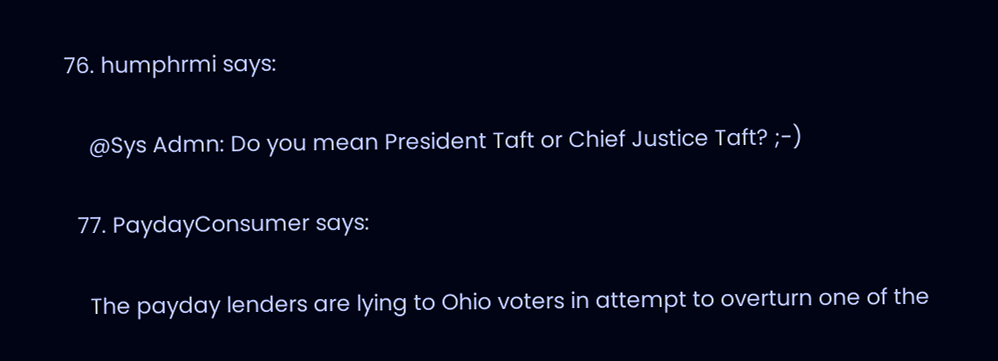76. humphrmi says:

    @Sys Admn: Do you mean President Taft or Chief Justice Taft? ;-)

  77. PaydayConsumer says:

    The payday lenders are lying to Ohio voters in attempt to overturn one of the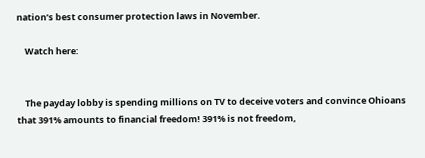nation’s best consumer protection laws in November.

    Watch here:


    The payday lobby is spending millions on TV to deceive voters and convince Ohioans that 391% amounts to financial freedom! 391% is not freedom,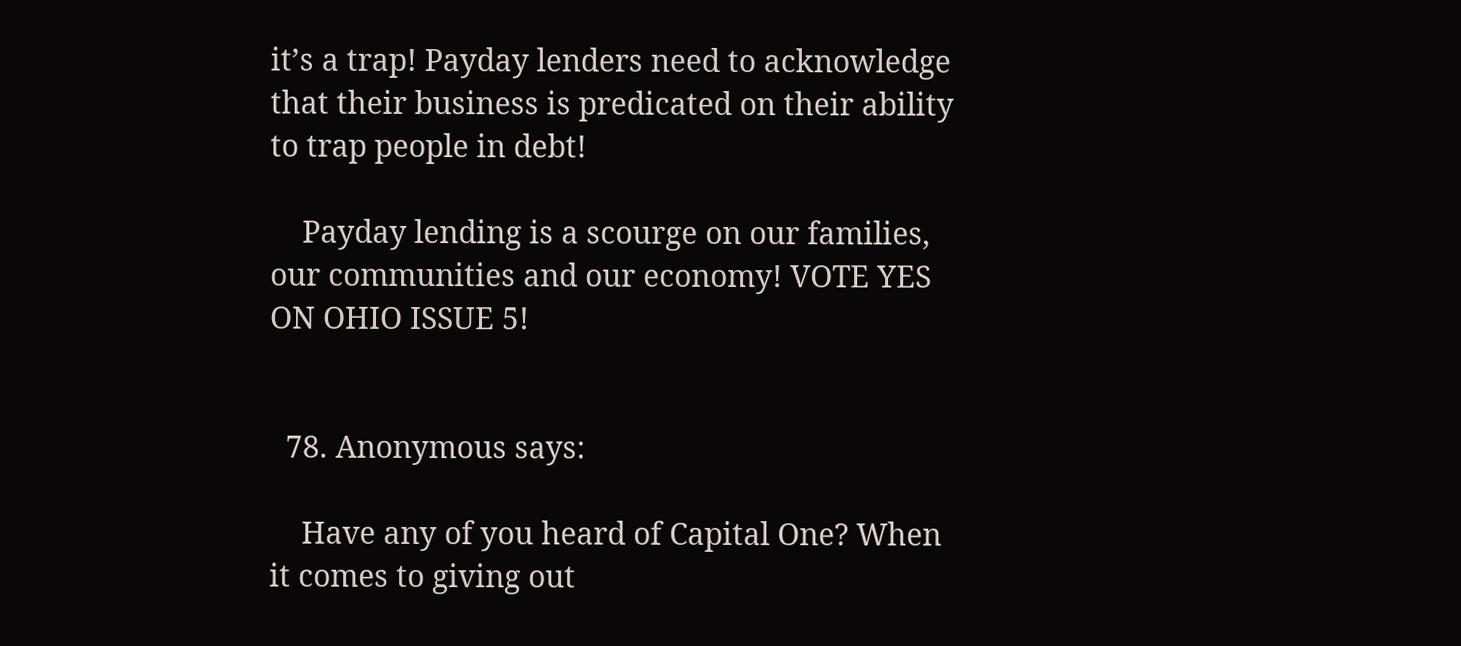it’s a trap! Payday lenders need to acknowledge that their business is predicated on their ability to trap people in debt!

    Payday lending is a scourge on our families, our communities and our economy! VOTE YES ON OHIO ISSUE 5!


  78. Anonymous says:

    Have any of you heard of Capital One? When it comes to giving out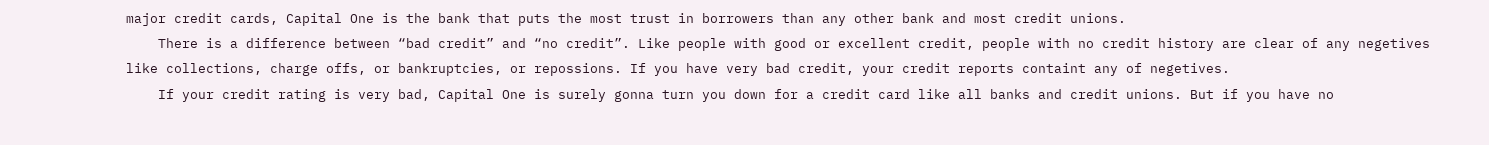major credit cards, Capital One is the bank that puts the most trust in borrowers than any other bank and most credit unions.
    There is a difference between “bad credit” and “no credit”. Like people with good or excellent credit, people with no credit history are clear of any negetives like collections, charge offs, or bankruptcies, or repossions. If you have very bad credit, your credit reports containt any of negetives.
    If your credit rating is very bad, Capital One is surely gonna turn you down for a credit card like all banks and credit unions. But if you have no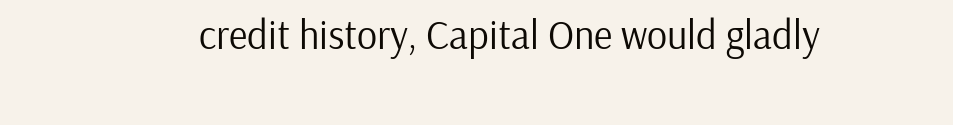credit history, Capital One would gladly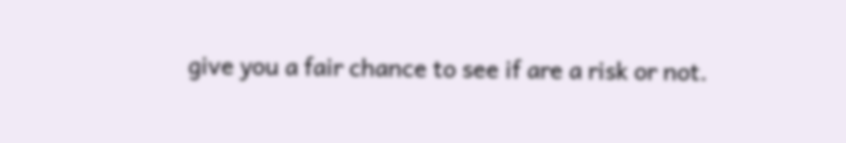give you a fair chance to see if are a risk or not.